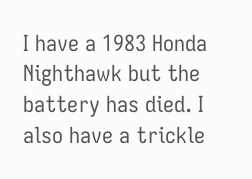I have a 1983 Honda Nighthawk but the battery has died. I also have a trickle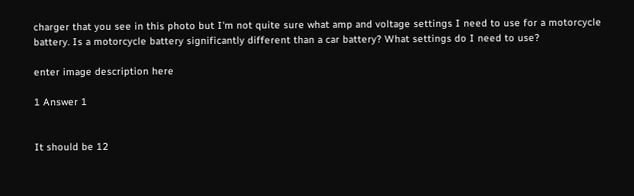charger that you see in this photo but I'm not quite sure what amp and voltage settings I need to use for a motorcycle battery. Is a motorcycle battery significantly different than a car battery? What settings do I need to use?

enter image description here

1 Answer 1


It should be 12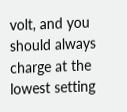volt, and you should always charge at the lowest setting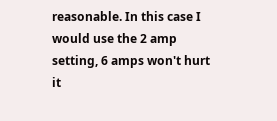reasonable. In this case I would use the 2 amp setting, 6 amps won't hurt it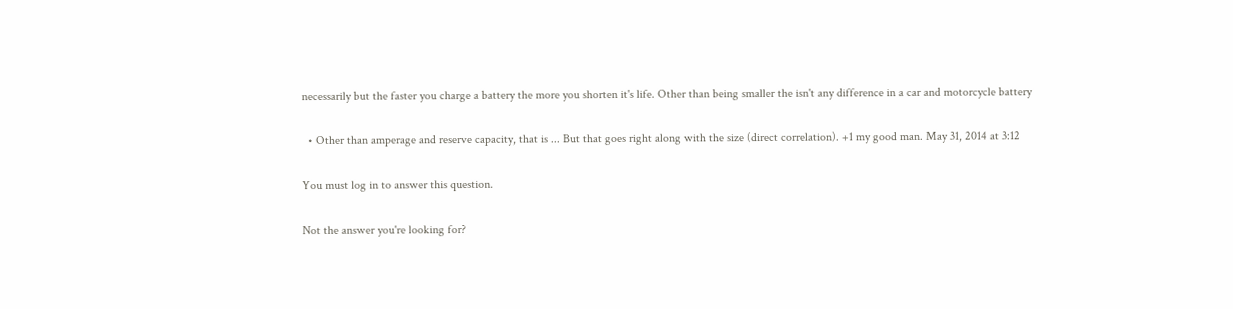necessarily but the faster you charge a battery the more you shorten it's life. Other than being smaller the isn't any difference in a car and motorcycle battery

  • Other than amperage and reserve capacity, that is ... But that goes right along with the size (direct correlation). +1 my good man. May 31, 2014 at 3:12

You must log in to answer this question.

Not the answer you're looking for?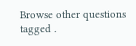Browse other questions tagged .